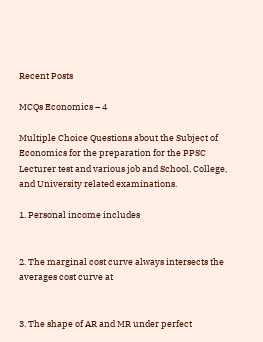Recent Posts

MCQs Economics – 4

Multiple Choice Questions about the Subject of Economics for the preparation for the PPSC Lecturer test and various job and School, College, and University related examinations.

1. Personal income includes


2. The marginal cost curve always intersects the averages cost curve at


3. The shape of AR and MR under perfect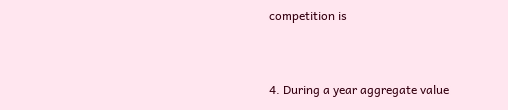competition is


4. During a year aggregate value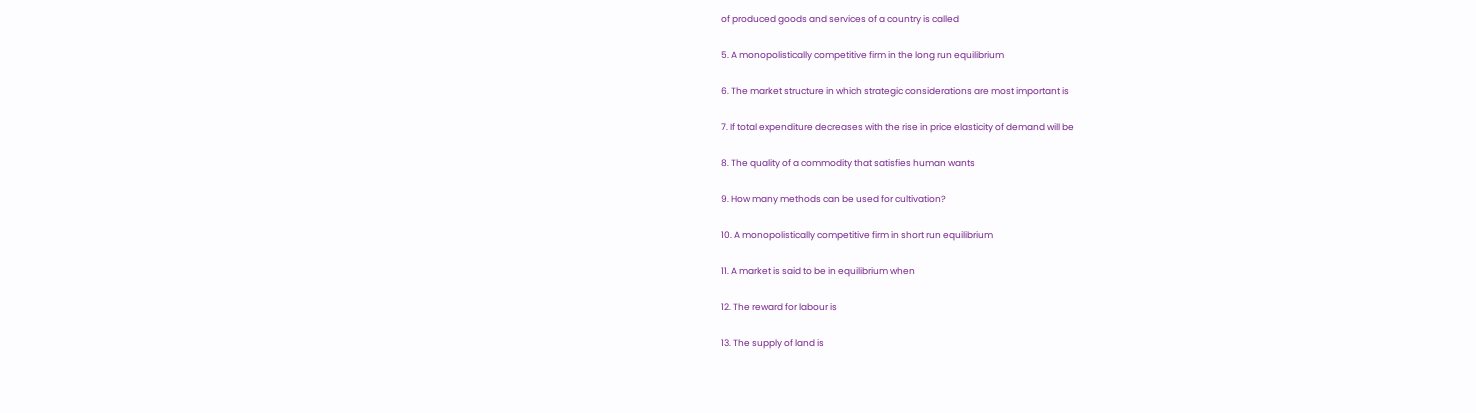of produced goods and services of a country is called


5. A monopolistically competitive firm in the long run equilibrium


6. The market structure in which strategic considerations are most important is


7. If total expenditure decreases with the rise in price elasticity of demand will be


8. The quality of a commodity that satisfies human wants


9. How many methods can be used for cultivation?


10. A monopolistically competitive firm in short run equilibrium


11. A market is said to be in equilibrium when


12. The reward for labour is


13. The supply of land is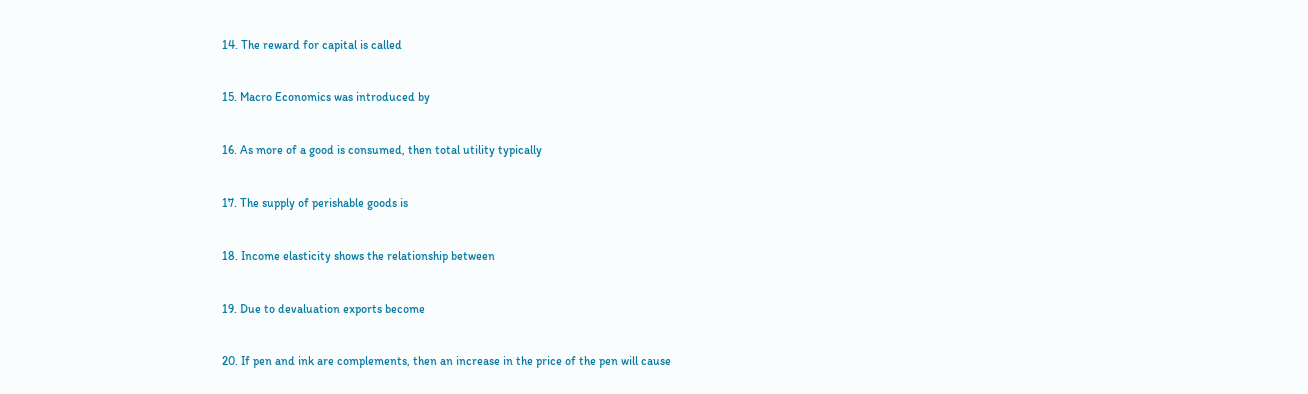14. The reward for capital is called


15. Macro Economics was introduced by


16. As more of a good is consumed, then total utility typically


17. The supply of perishable goods is


18. Income elasticity shows the relationship between


19. Due to devaluation exports become


20. If pen and ink are complements, then an increase in the price of the pen will cause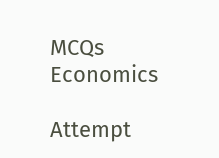MCQs Economics

Attempt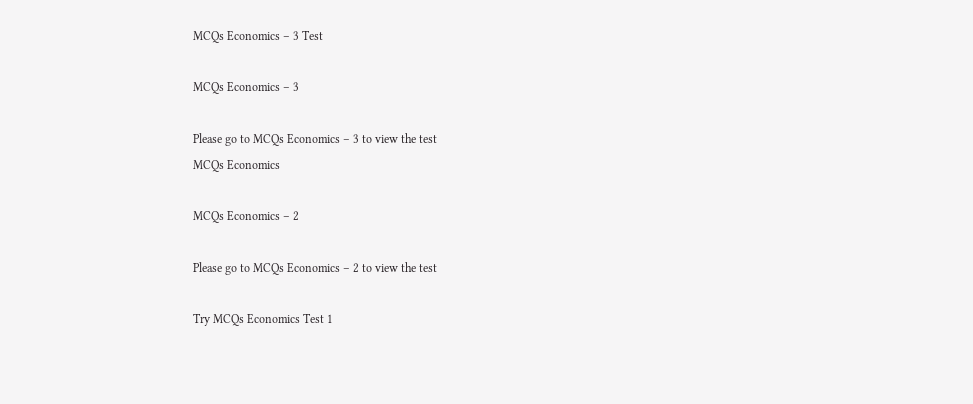MCQs Economics – 3 Test

MCQs Economics – 3

Please go to MCQs Economics – 3 to view the test
MCQs Economics

MCQs Economics – 2

Please go to MCQs Economics – 2 to view the test

Try MCQs Economics Test 1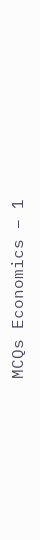MCQs Economics – 1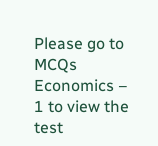Please go to MCQs Economics – 1 to view the test